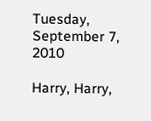Tuesday, September 7, 2010

Harry, Harry,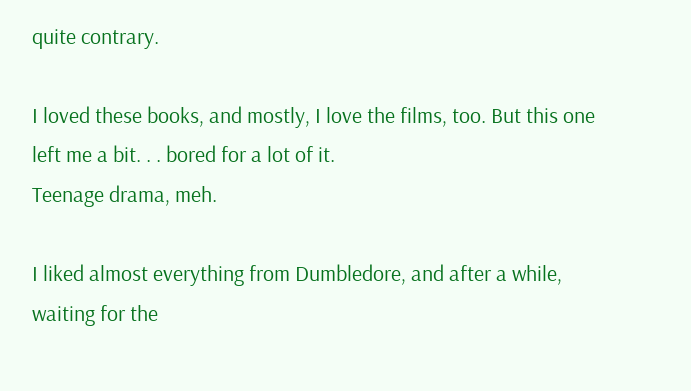quite contrary.

I loved these books, and mostly, I love the films, too. But this one left me a bit. . . bored for a lot of it.
Teenage drama, meh.

I liked almost everything from Dumbledore, and after a while, waiting for the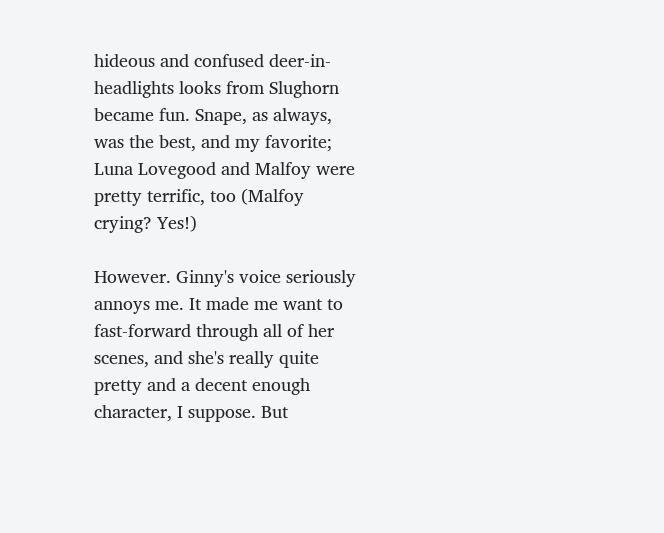hideous and confused deer-in-headlights looks from Slughorn became fun. Snape, as always, was the best, and my favorite; Luna Lovegood and Malfoy were pretty terrific, too (Malfoy crying? Yes!)

However. Ginny's voice seriously annoys me. It made me want to fast-forward through all of her scenes, and she's really quite pretty and a decent enough character, I suppose. But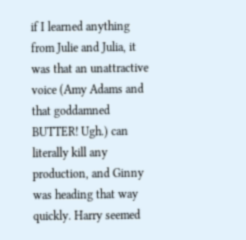if I learned anything from Julie and Julia, it was that an unattractive voice (Amy Adams and that goddamned BUTTER! Ugh.) can literally kill any production, and Ginny was heading that way quickly. Harry seemed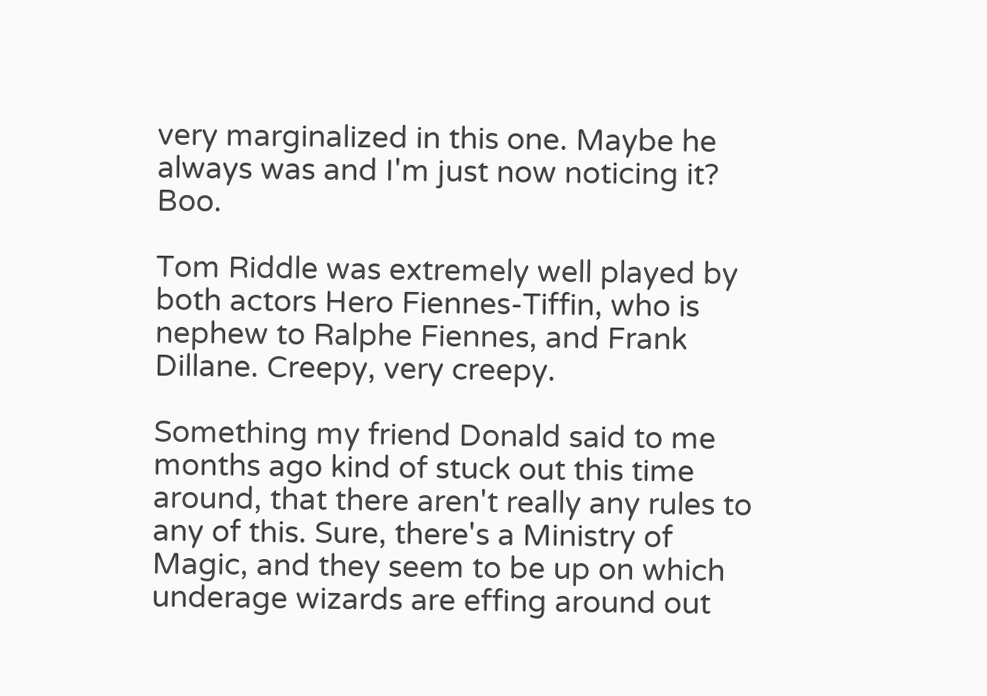very marginalized in this one. Maybe he always was and I'm just now noticing it? Boo.

Tom Riddle was extremely well played by both actors Hero Fiennes-Tiffin, who is nephew to Ralphe Fiennes, and Frank Dillane. Creepy, very creepy.

Something my friend Donald said to me months ago kind of stuck out this time around, that there aren't really any rules to any of this. Sure, there's a Ministry of Magic, and they seem to be up on which underage wizards are effing around out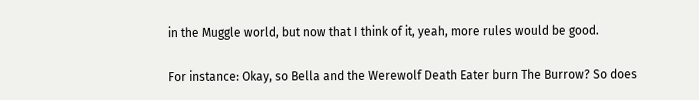in the Muggle world, but now that I think of it, yeah, more rules would be good.

For instance: Okay, so Bella and the Werewolf Death Eater burn The Burrow? So does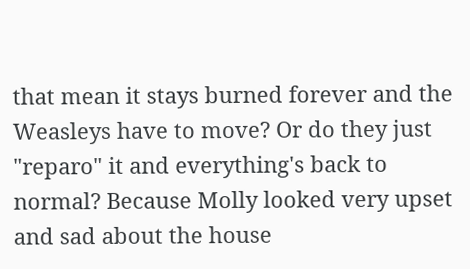that mean it stays burned forever and the Weasleys have to move? Or do they just "reparo" it and everything's back to normal? Because Molly looked very upset and sad about the house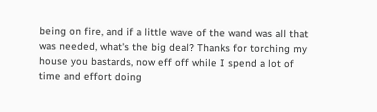being on fire, and if a little wave of the wand was all that was needed, what's the big deal? Thanks for torching my house you bastards, now eff off while I spend a lot of time and effort doing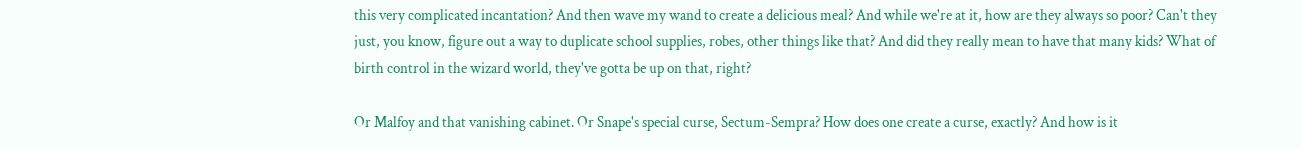this very complicated incantation? And then wave my wand to create a delicious meal? And while we're at it, how are they always so poor? Can't they just, you know, figure out a way to duplicate school supplies, robes, other things like that? And did they really mean to have that many kids? What of birth control in the wizard world, they've gotta be up on that, right?

Or Malfoy and that vanishing cabinet. Or Snape's special curse, Sectum-Sempra? How does one create a curse, exactly? And how is it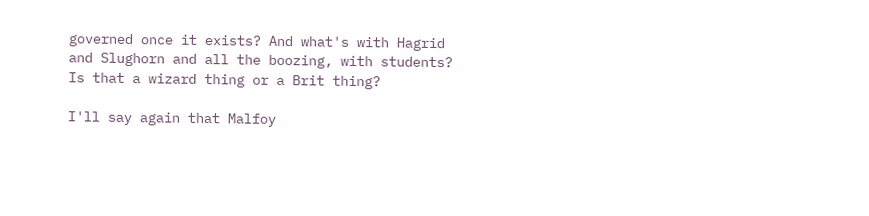governed once it exists? And what's with Hagrid and Slughorn and all the boozing, with students? Is that a wizard thing or a Brit thing?

I'll say again that Malfoy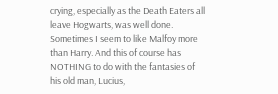crying, especially as the Death Eaters all leave Hogwarts, was well done. Sometimes I seem to like Malfoy more than Harry. And this of course has NOTHING to do with the fantasies of his old man, Lucius,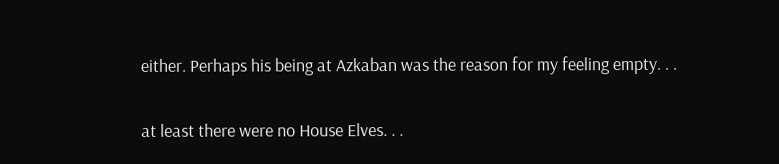either. Perhaps his being at Azkaban was the reason for my feeling empty. . .

at least there were no House Elves. . .